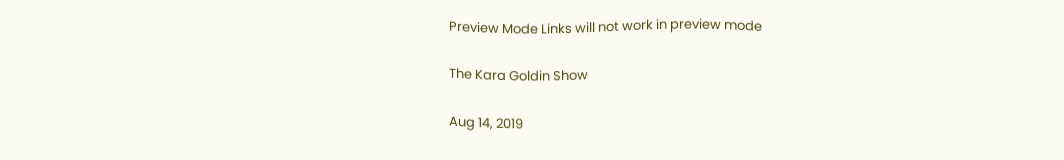Preview Mode Links will not work in preview mode

The Kara Goldin Show

Aug 14, 2019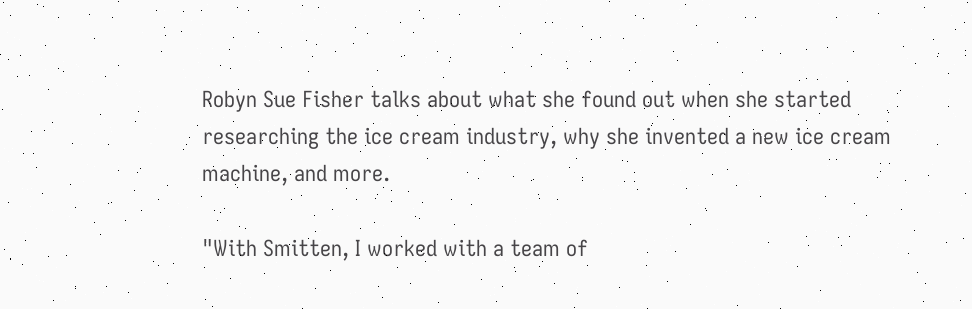Robyn Sue Fisher talks about what she found out when she started researching the ice cream industry, why she invented a new ice cream machine, and more.

"With Smitten, I worked with a team of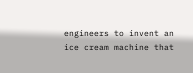engineers to invent an ice cream machine that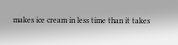makes ice cream in less time than it takes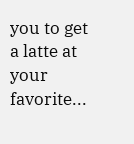you to get a latte at your favorite...